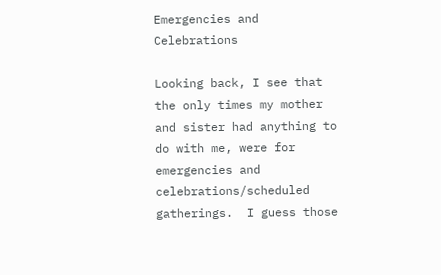Emergencies and Celebrations

Looking back, I see that the only times my mother and sister had anything to do with me, were for emergencies and celebrations/scheduled gatherings.  I guess those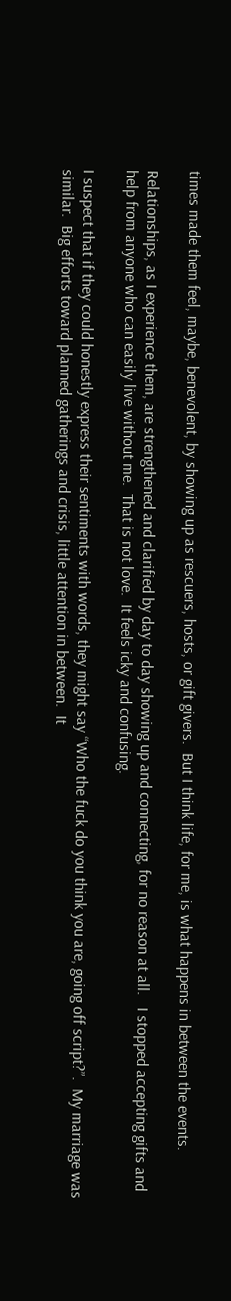times made them feel, maybe, benevolent, by showing up as rescuers, hosts, or gift givers.  But I think life, for me, is what happens in between the events.

Relationships, as I experience them, are strengthened and clarified by day to day showing up and connecting, for no reason at all.   I stopped accepting gifts and help from anyone who can easily live without me.  That is not love.  It feels icky and confusing.

I suspect that if they could honestly express their sentiments with words, they might say “Who the fuck do you think you are, going off script?”.  My marriage was similar.  Big efforts toward planned gatherings and crisis, little attention in between.  It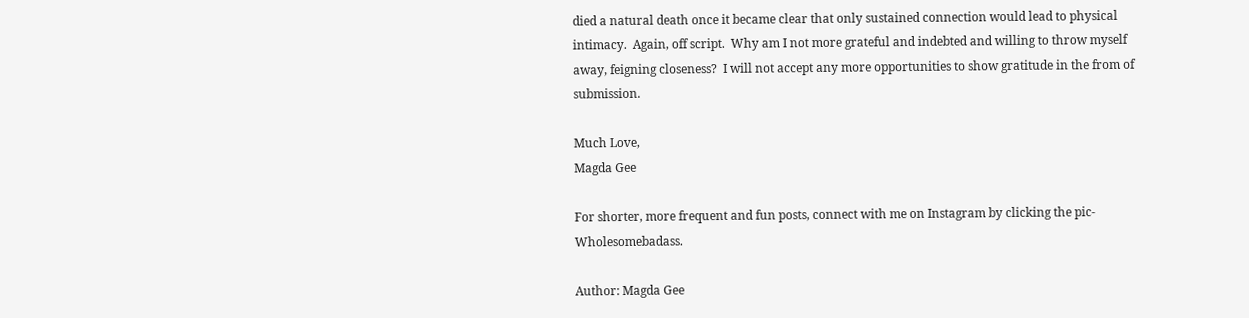died a natural death once it became clear that only sustained connection would lead to physical intimacy.  Again, off script.  Why am I not more grateful and indebted and willing to throw myself away, feigning closeness?  I will not accept any more opportunities to show gratitude in the from of submission.

Much Love,
Magda Gee

For shorter, more frequent and fun posts, connect with me on Instagram by clicking the pic- Wholesomebadass.

Author: Magda Gee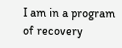I am in a program of recovery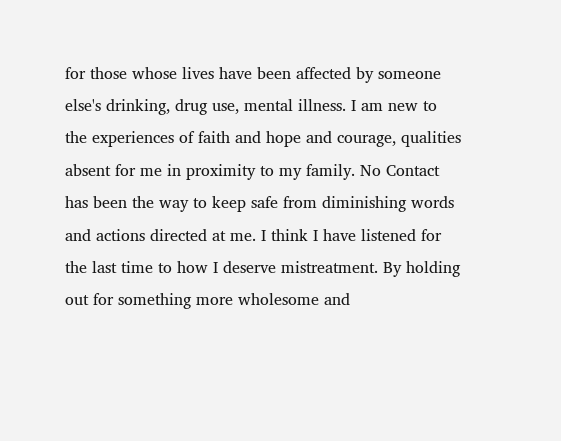for those whose lives have been affected by someone else's drinking, drug use, mental illness. I am new to the experiences of faith and hope and courage, qualities absent for me in proximity to my family. No Contact has been the way to keep safe from diminishing words and actions directed at me. I think I have listened for the last time to how I deserve mistreatment. By holding out for something more wholesome and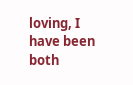loving, I have been both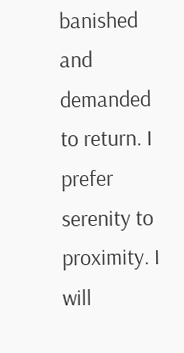banished and demanded to return. I prefer serenity to proximity. I will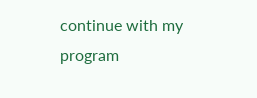continue with my program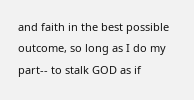and faith in the best possible outcome, so long as I do my part-- to stalk GOD as if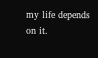my life depends on it.